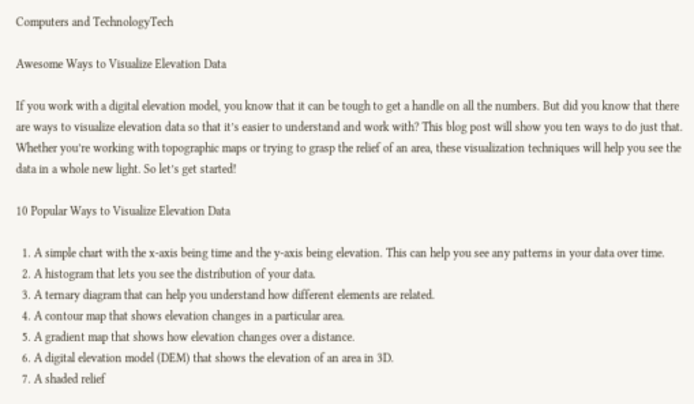Computers and TechnologyTech

Awesome Ways to Visualize Elevation Data

If you work with a digital elevation model, you know that it can be tough to get a handle on all the numbers. But did you know that there are ways to visualize elevation data so that it’s easier to understand and work with? This blog post will show you ten ways to do just that. Whether you’re working with topographic maps or trying to grasp the relief of an area, these visualization techniques will help you see the data in a whole new light. So let’s get started!

10 Popular Ways to Visualize Elevation Data

  1. A simple chart with the x-axis being time and the y-axis being elevation. This can help you see any patterns in your data over time.
  2. A histogram that lets you see the distribution of your data.
  3. A ternary diagram that can help you understand how different elements are related.
  4. A contour map that shows elevation changes in a particular area.
  5. A gradient map that shows how elevation changes over a distance.
  6. A digital elevation model (DEM) that shows the elevation of an area in 3D.
  7. A shaded relief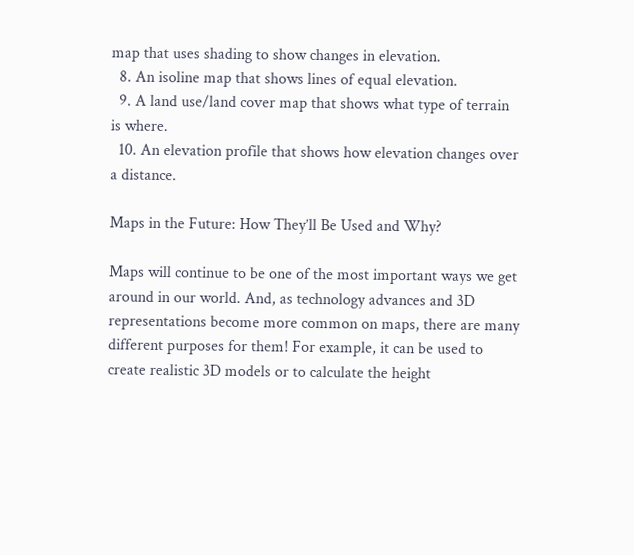map that uses shading to show changes in elevation.
  8. An isoline map that shows lines of equal elevation.
  9. A land use/land cover map that shows what type of terrain is where.
  10. An elevation profile that shows how elevation changes over a distance.

Maps in the Future: How They’ll Be Used and Why?

Maps will continue to be one of the most important ways we get around in our world. And, as technology advances and 3D representations become more common on maps, there are many different purposes for them! For example, it can be used to create realistic 3D models or to calculate the height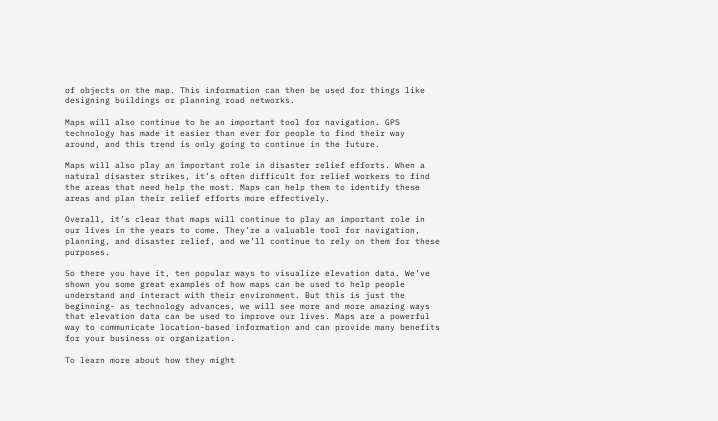of objects on the map. This information can then be used for things like designing buildings or planning road networks.

Maps will also continue to be an important tool for navigation. GPS technology has made it easier than ever for people to find their way around, and this trend is only going to continue in the future.

Maps will also play an important role in disaster relief efforts. When a natural disaster strikes, it’s often difficult for relief workers to find the areas that need help the most. Maps can help them to identify these areas and plan their relief efforts more effectively.

Overall, it’s clear that maps will continue to play an important role in our lives in the years to come. They’re a valuable tool for navigation, planning, and disaster relief, and we’ll continue to rely on them for these purposes.

So there you have it, ten popular ways to visualize elevation data. We’ve shown you some great examples of how maps can be used to help people understand and interact with their environment. But this is just the beginning- as technology advances, we will see more and more amazing ways that elevation data can be used to improve our lives. Maps are a powerful way to communicate location-based information and can provide many benefits for your business or organization.

To learn more about how they might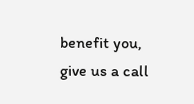benefit you, give us a call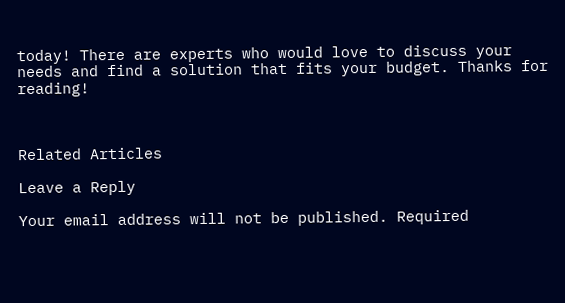today! There are experts who would love to discuss your needs and find a solution that fits your budget. Thanks for reading!



Related Articles

Leave a Reply

Your email address will not be published. Required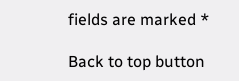fields are marked *

Back to top button